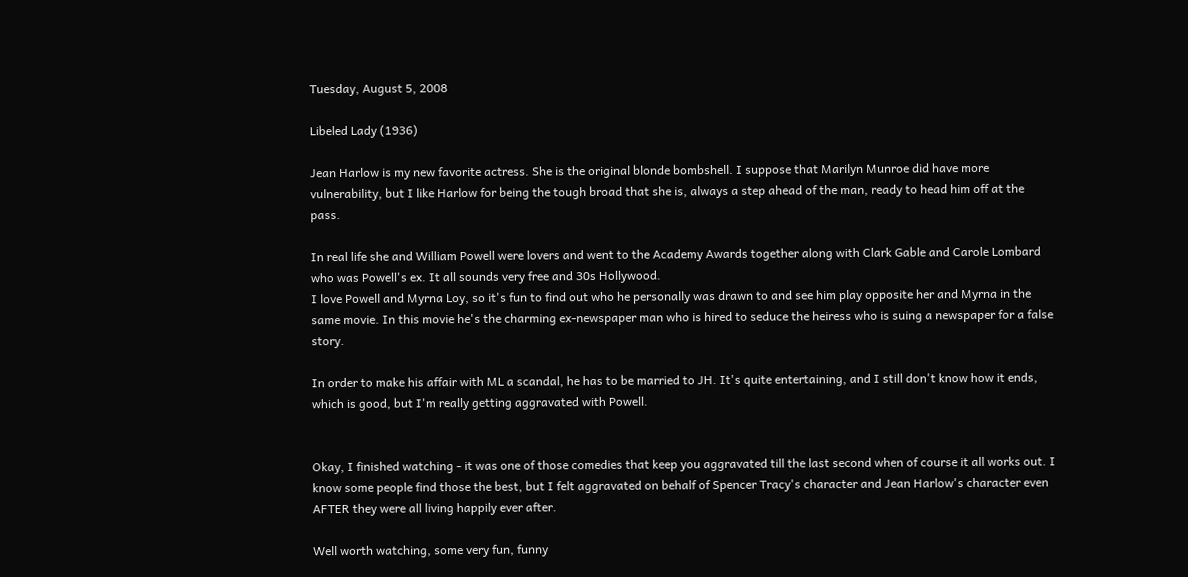Tuesday, August 5, 2008

Libeled Lady (1936)

Jean Harlow is my new favorite actress. She is the original blonde bombshell. I suppose that Marilyn Munroe did have more vulnerability, but I like Harlow for being the tough broad that she is, always a step ahead of the man, ready to head him off at the pass.

In real life she and William Powell were lovers and went to the Academy Awards together along with Clark Gable and Carole Lombard who was Powell's ex. It all sounds very free and 30s Hollywood.
I love Powell and Myrna Loy, so it's fun to find out who he personally was drawn to and see him play opposite her and Myrna in the same movie. In this movie he's the charming ex-newspaper man who is hired to seduce the heiress who is suing a newspaper for a false story.

In order to make his affair with ML a scandal, he has to be married to JH. It's quite entertaining, and I still don't know how it ends, which is good, but I'm really getting aggravated with Powell.


Okay, I finished watching - it was one of those comedies that keep you aggravated till the last second when of course it all works out. I know some people find those the best, but I felt aggravated on behalf of Spencer Tracy's character and Jean Harlow's character even AFTER they were all living happily ever after.

Well worth watching, some very fun, funny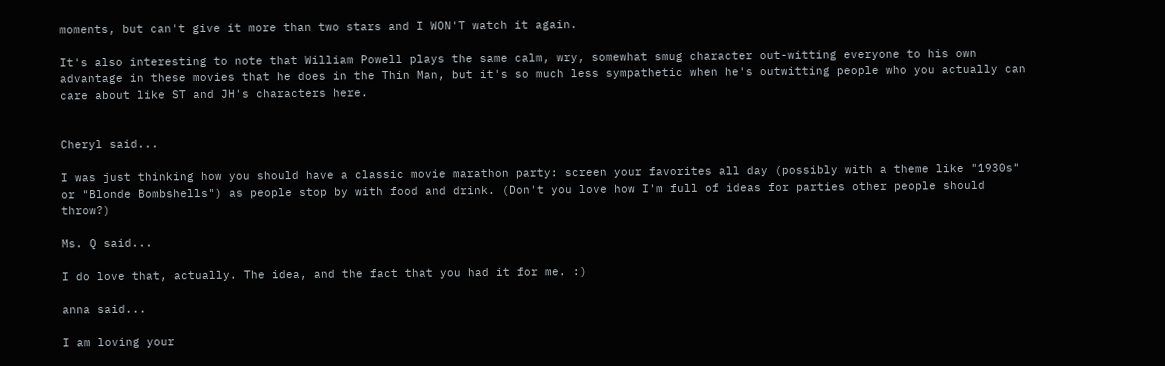moments, but can't give it more than two stars and I WON'T watch it again.

It's also interesting to note that William Powell plays the same calm, wry, somewhat smug character out-witting everyone to his own advantage in these movies that he does in the Thin Man, but it's so much less sympathetic when he's outwitting people who you actually can care about like ST and JH's characters here.


Cheryl said...

I was just thinking how you should have a classic movie marathon party: screen your favorites all day (possibly with a theme like "1930s" or "Blonde Bombshells") as people stop by with food and drink. (Don't you love how I'm full of ideas for parties other people should throw?)

Ms. Q said...

I do love that, actually. The idea, and the fact that you had it for me. :)

anna said...

I am loving your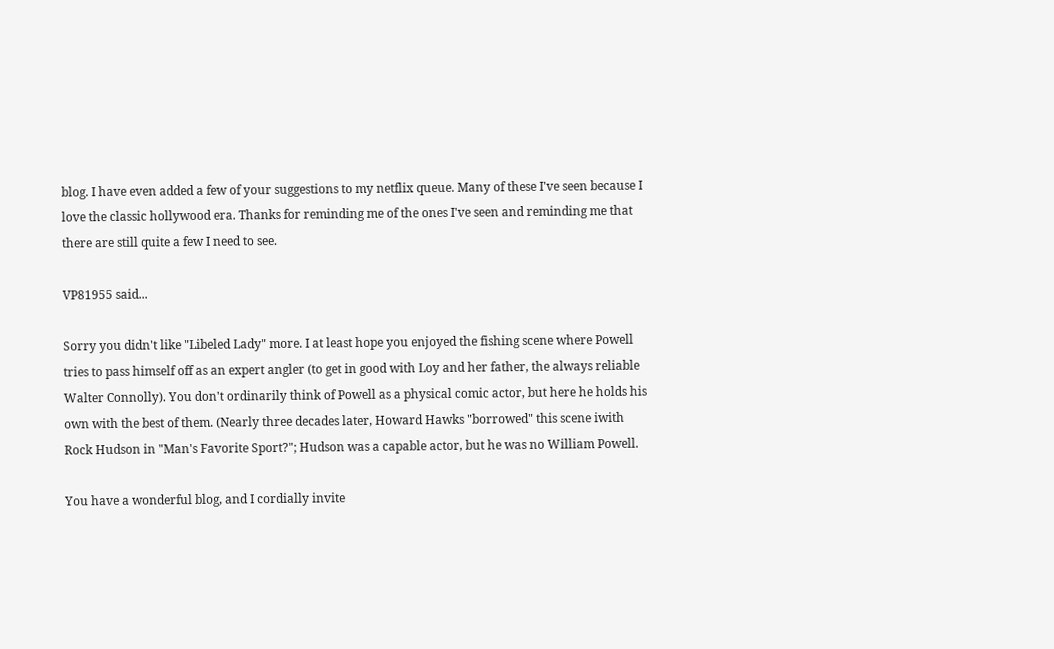blog. I have even added a few of your suggestions to my netflix queue. Many of these I've seen because I love the classic hollywood era. Thanks for reminding me of the ones I've seen and reminding me that there are still quite a few I need to see.

VP81955 said...

Sorry you didn't like "Libeled Lady" more. I at least hope you enjoyed the fishing scene where Powell tries to pass himself off as an expert angler (to get in good with Loy and her father, the always reliable Walter Connolly). You don't ordinarily think of Powell as a physical comic actor, but here he holds his own with the best of them. (Nearly three decades later, Howard Hawks "borrowed" this scene iwith Rock Hudson in "Man's Favorite Sport?"; Hudson was a capable actor, but he was no William Powell.

You have a wonderful blog, and I cordially invite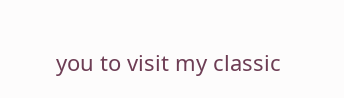you to visit my classic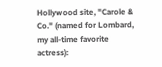Hollywood site, "Carole & Co." (named for Lombard, my all-time favorite actress):